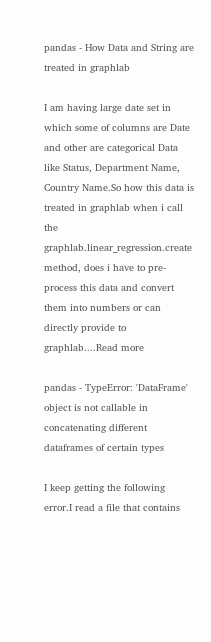pandas - How Data and String are treated in graphlab

I am having large date set in which some of columns are Date and other are categorical Data like Status, Department Name, Country Name.So how this data is treated in graphlab when i call the graphlab.linear_regression.create method, does i have to pre-process this data and convert them into numbers or can directly provide to graphlab....Read more

pandas - TypeError: 'DataFrame' object is not callable in concatenating different dataframes of certain types

I keep getting the following error.I read a file that contains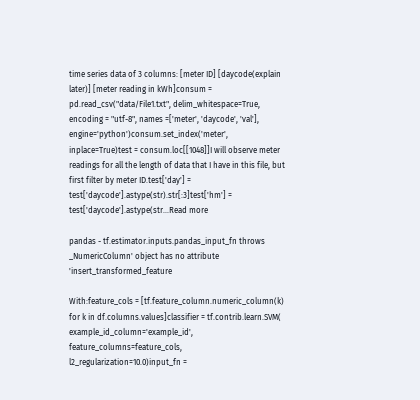time series data of 3 columns: [meter ID] [daycode(explain later)] [meter reading in kWh]consum = pd.read_csv("data/File1.txt", delim_whitespace=True, encoding = "utf-8", names =['meter', 'daycode', 'val'], engine='python')consum.set_index('meter', inplace=True)test = consum.loc[[1048]]I will observe meter readings for all the length of data that I have in this file, but first filter by meter ID.test['day'] = test['daycode'].astype(str).str[:3]test['hm'] = test['daycode'].astype(str...Read more

pandas - tf.estimator.inputs.pandas_input_fn throws _NumericColumn' object has no attribute 'insert_transformed_feature

With:feature_cols = [tf.feature_column.numeric_column(k) for k in df.columns.values]classifier = tf.contrib.learn.SVM( example_id_column='example_id', feature_columns=feature_cols, l2_regularization=10.0)input_fn =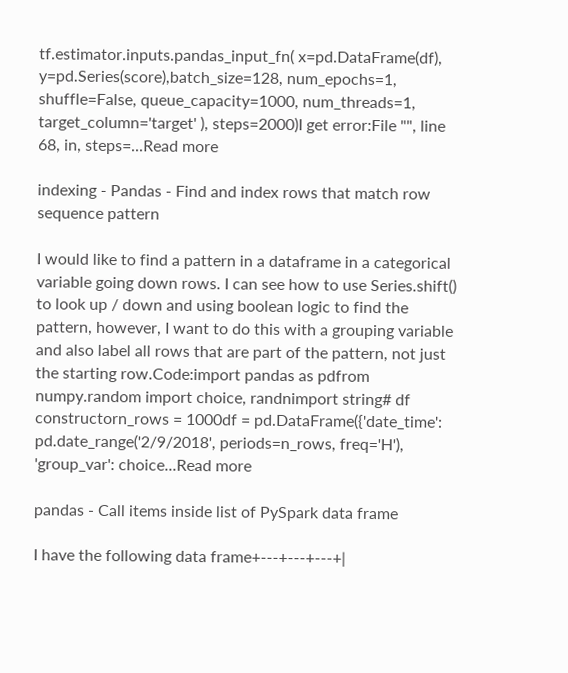tf.estimator.inputs.pandas_input_fn( x=pd.DataFrame(df), y=pd.Series(score),batch_size=128, num_epochs=1, shuffle=False, queue_capacity=1000, num_threads=1, target_column='target' ), steps=2000)I get error:File "", line 68, in, steps=...Read more

indexing - Pandas - Find and index rows that match row sequence pattern

I would like to find a pattern in a dataframe in a categorical variable going down rows. I can see how to use Series.shift() to look up / down and using boolean logic to find the pattern, however, I want to do this with a grouping variable and also label all rows that are part of the pattern, not just the starting row.Code:import pandas as pdfrom numpy.random import choice, randnimport string# df constructorn_rows = 1000df = pd.DataFrame({'date_time': pd.date_range('2/9/2018', periods=n_rows, freq='H'), 'group_var': choice...Read more

pandas - Call items inside list of PySpark data frame

I have the following data frame+---+---+---+|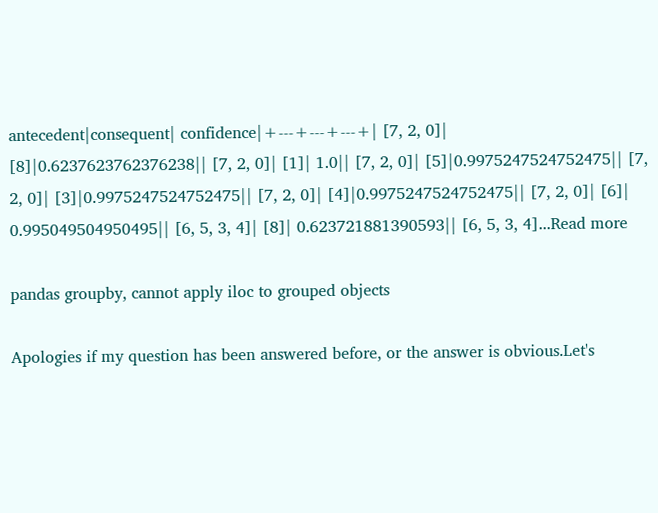antecedent|consequent| confidence|+---+---+---+| [7, 2, 0]| [8]|0.6237623762376238|| [7, 2, 0]| [1]| 1.0|| [7, 2, 0]| [5]|0.9975247524752475|| [7, 2, 0]| [3]|0.9975247524752475|| [7, 2, 0]| [4]|0.9975247524752475|| [7, 2, 0]| [6]| 0.995049504950495|| [6, 5, 3, 4]| [8]| 0.623721881390593|| [6, 5, 3, 4]...Read more

pandas groupby, cannot apply iloc to grouped objects

Apologies if my question has been answered before, or the answer is obvious.Let's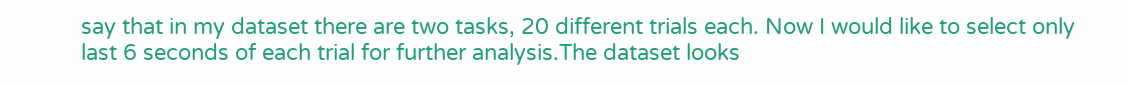say that in my dataset there are two tasks, 20 different trials each. Now I would like to select only last 6 seconds of each trial for further analysis.The dataset looks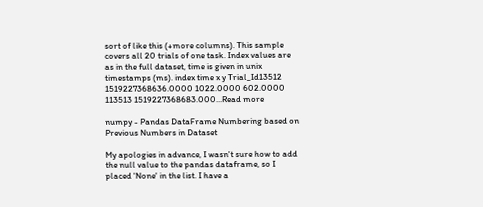sort of like this (+more columns). This sample covers all 20 trials of one task. Index values are as in the full dataset, time is given in unix timestamps (ms). index time x y Trial_Id13512 1519227368636.0000 1022.0000 602.0000 113513 1519227368683.000...Read more

numpy - Pandas DataFrame Numbering based on Previous Numbers in Dataset

My apologies in advance, I wasn't sure how to add the null value to the pandas dataframe, so I placed 'None' in the list. I have a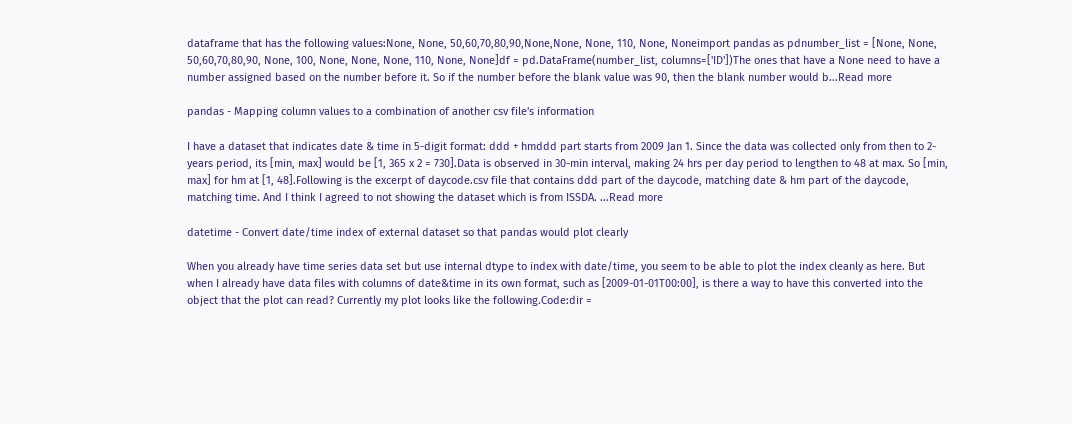dataframe that has the following values:None, None, 50,60,70,80,90,None,None, None, 110, None, Noneimport pandas as pdnumber_list = [None, None, 50,60,70,80,90, None, 100, None, None, None, 110, None, None]df = pd.DataFrame(number_list, columns=['ID'])The ones that have a None need to have a number assigned based on the number before it. So if the number before the blank value was 90, then the blank number would b...Read more

pandas - Mapping column values to a combination of another csv file's information

I have a dataset that indicates date & time in 5-digit format: ddd + hmddd part starts from 2009 Jan 1. Since the data was collected only from then to 2-years period, its [min, max] would be [1, 365 x 2 = 730].Data is observed in 30-min interval, making 24 hrs per day period to lengthen to 48 at max. So [min, max] for hm at [1, 48].Following is the excerpt of daycode.csv file that contains ddd part of the daycode, matching date & hm part of the daycode, matching time. And I think I agreed to not showing the dataset which is from ISSDA. ...Read more

datetime - Convert date/time index of external dataset so that pandas would plot clearly

When you already have time series data set but use internal dtype to index with date/time, you seem to be able to plot the index cleanly as here. But when I already have data files with columns of date&time in its own format, such as [2009-01-01T00:00], is there a way to have this converted into the object that the plot can read? Currently my plot looks like the following.Code:dir =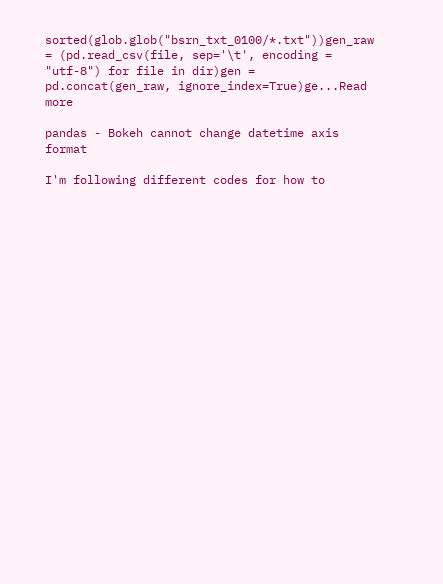sorted(glob.glob("bsrn_txt_0100/*.txt"))gen_raw = (pd.read_csv(file, sep='\t', encoding = "utf-8") for file in dir)gen = pd.concat(gen_raw, ignore_index=True)ge...Read more

pandas - Bokeh cannot change datetime axis format

I'm following different codes for how to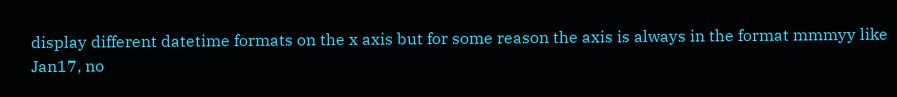display different datetime formats on the x axis but for some reason the axis is always in the format mmmyy like Jan17, no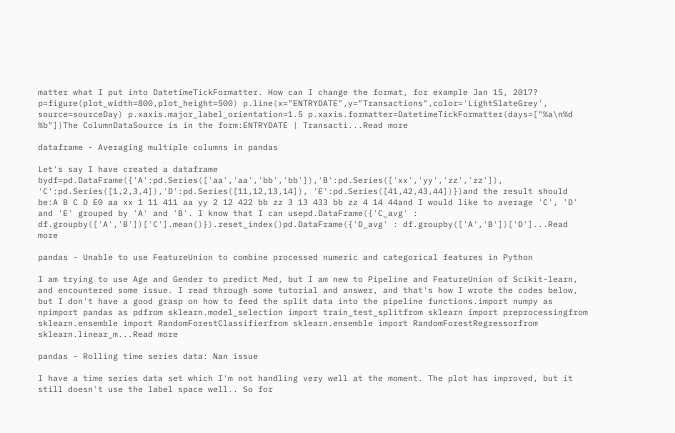matter what I put into DatetimeTickFormatter. How can I change the format, for example Jan 15, 2017? p=figure(plot_width=800,plot_height=500) p.line(x="ENTRYDATE",y="Transactions",color='LightSlateGrey', source=sourceDay) p.xaxis.major_label_orientation=1.5 p.xaxis.formatter=DatetimeTickFormatter(days=["%a\n%d %b"])The ColumnDataSource is in the form:ENTRYDATE | Transacti...Read more

dataframe - Averaging multiple columns in pandas

Let's say I have created a dataframe bydf=pd.DataFrame({'A':pd.Series(['aa','aa','bb','bb']),'B':pd.Series(['xx','yy','zz','zz']), 'C':pd.Series([1,2,3,4]),'D':pd.Series([11,12,13,14]), 'E':pd.Series([41,42,43,44])})and the result should be:A B C D E0 aa xx 1 11 411 aa yy 2 12 422 bb zz 3 13 433 bb zz 4 14 44and I would like to average 'C', 'D' and 'E' grouped by 'A' and 'B'. I know that I can usepd.DataFrame({'C_avg' : df.groupby(['A','B'])['C'].mean()}).reset_index()pd.DataFrame({'D_avg' : df.groupby(['A','B'])['D']...Read more

pandas - Unable to use FeatureUnion to combine processed numeric and categorical features in Python

I am trying to use Age and Gender to predict Med, but I am new to Pipeline and FeatureUnion of Scikit-learn, and encountered some issue. I read through some tutorial and answer, and that's how I wrote the codes below, but I don't have a good grasp on how to feed the split data into the pipeline functions.import numpy as npimport pandas as pdfrom sklearn.model_selection import train_test_splitfrom sklearn import preprocessingfrom sklearn.ensemble import RandomForestClassifierfrom sklearn.ensemble import RandomForestRegressorfrom sklearn.linear_m...Read more

pandas - Rolling time series data: Nan issue

I have a time series data set which I'm not handling very well at the moment. The plot has improved, but it still doesn't use the label space well.. So for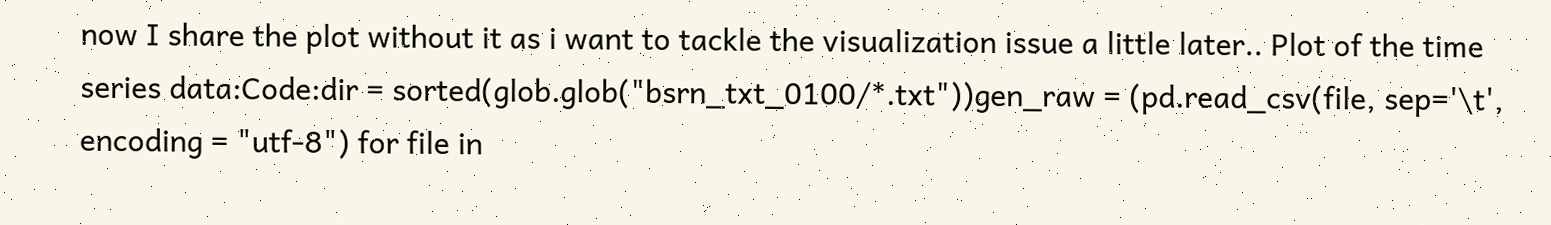now I share the plot without it as i want to tackle the visualization issue a little later.. Plot of the time series data:Code:dir = sorted(glob.glob("bsrn_txt_0100/*.txt"))gen_raw = (pd.read_csv(file, sep='\t', encoding = "utf-8") for file in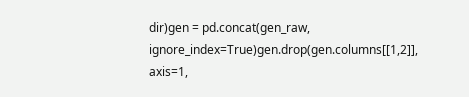dir)gen = pd.concat(gen_raw, ignore_index=True)gen.drop(gen.columns[[1,2]], axis=1,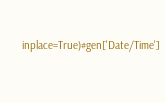inplace=True)#gen['Date/Time']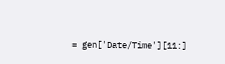= gen['Date/Time'][11:]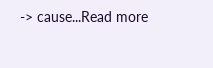-> cause...Read more